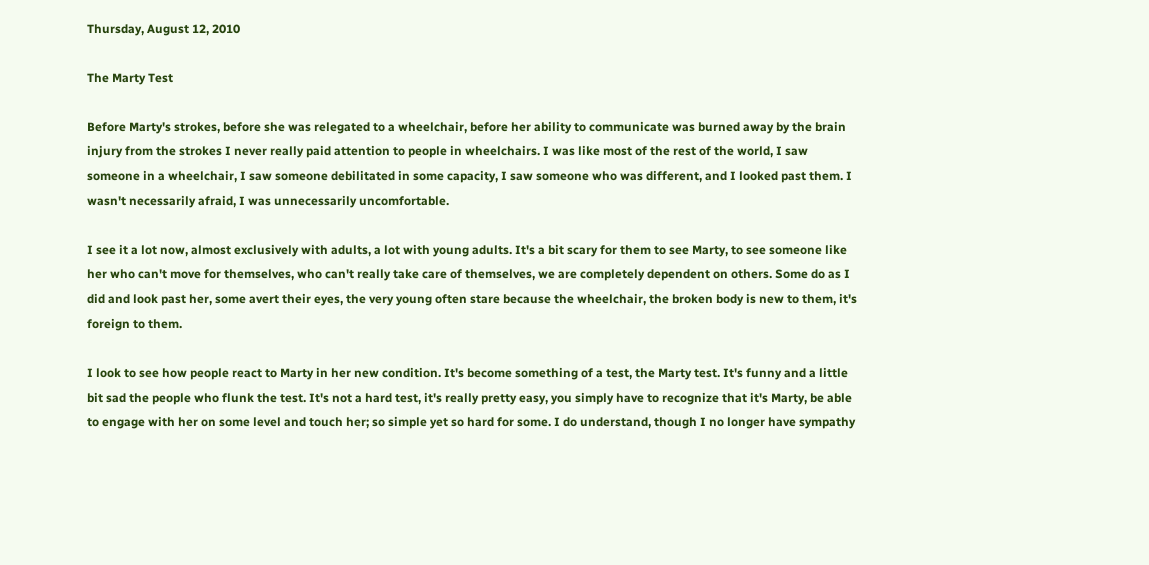Thursday, August 12, 2010

The Marty Test

Before Marty's strokes, before she was relegated to a wheelchair, before her ability to communicate was burned away by the brain injury from the strokes I never really paid attention to people in wheelchairs. I was like most of the rest of the world, I saw someone in a wheelchair, I saw someone debilitated in some capacity, I saw someone who was different, and I looked past them. I wasn't necessarily afraid, I was unnecessarily uncomfortable.

I see it a lot now, almost exclusively with adults, a lot with young adults. It's a bit scary for them to see Marty, to see someone like her who can't move for themselves, who can't really take care of themselves, we are completely dependent on others. Some do as I did and look past her, some avert their eyes, the very young often stare because the wheelchair, the broken body is new to them, it's foreign to them.

I look to see how people react to Marty in her new condition. It's become something of a test, the Marty test. It's funny and a little bit sad the people who flunk the test. It's not a hard test, it's really pretty easy, you simply have to recognize that it's Marty, be able to engage with her on some level and touch her; so simple yet so hard for some. I do understand, though I no longer have sympathy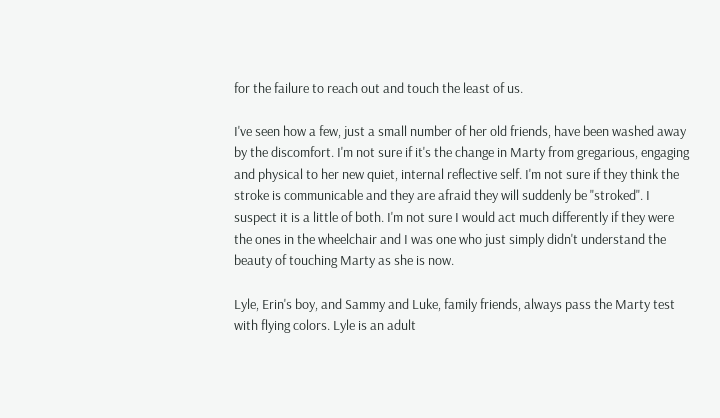for the failure to reach out and touch the least of us.

I've seen how a few, just a small number of her old friends, have been washed away by the discomfort. I'm not sure if it's the change in Marty from gregarious, engaging and physical to her new quiet, internal reflective self. I'm not sure if they think the stroke is communicable and they are afraid they will suddenly be "stroked". I suspect it is a little of both. I'm not sure I would act much differently if they were the ones in the wheelchair and I was one who just simply didn't understand the beauty of touching Marty as she is now.

Lyle, Erin's boy, and Sammy and Luke, family friends, always pass the Marty test with flying colors. Lyle is an adult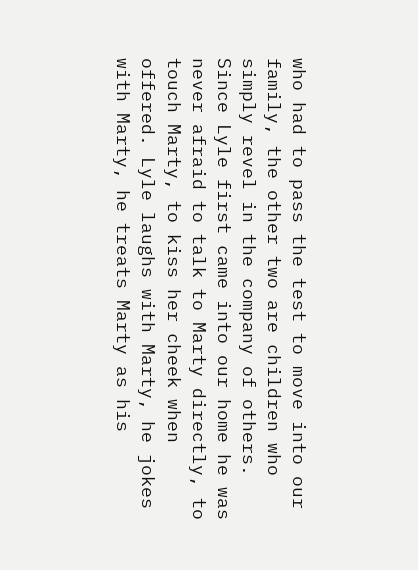who had to pass the test to move into our family, the other two are children who simply revel in the company of others. Since Lyle first came into our home he was never afraid to talk to Marty directly, to touch Marty, to kiss her cheek when offered. Lyle laughs with Marty, he jokes with Marty, he treats Marty as his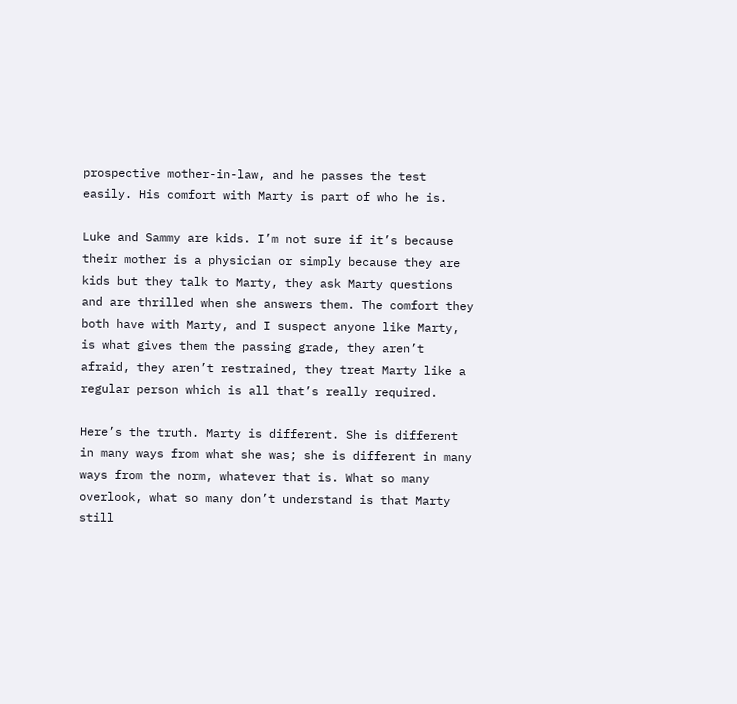prospective mother-in-law, and he passes the test easily. His comfort with Marty is part of who he is.

Luke and Sammy are kids. I’m not sure if it’s because their mother is a physician or simply because they are kids but they talk to Marty, they ask Marty questions and are thrilled when she answers them. The comfort they both have with Marty, and I suspect anyone like Marty, is what gives them the passing grade, they aren’t afraid, they aren’t restrained, they treat Marty like a regular person which is all that’s really required.

Here’s the truth. Marty is different. She is different in many ways from what she was; she is different in many ways from the norm, whatever that is. What so many overlook, what so many don’t understand is that Marty still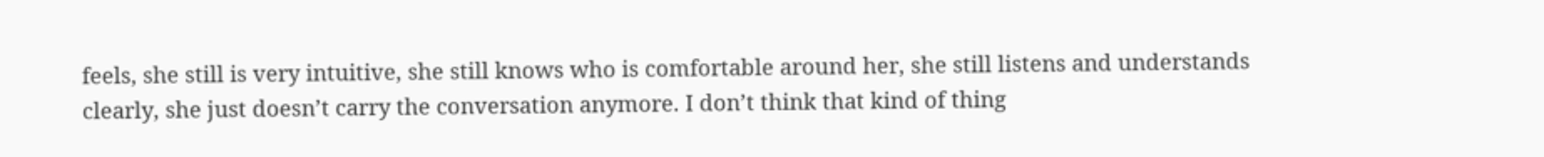feels, she still is very intuitive, she still knows who is comfortable around her, she still listens and understands clearly, she just doesn’t carry the conversation anymore. I don’t think that kind of thing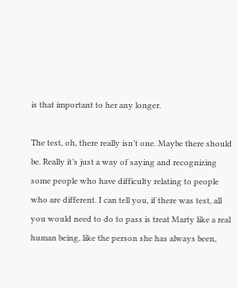is that important to her any longer.

The test, oh, there really isn’t one. Maybe there should be. Really it’s just a way of saying and recognizing some people who have difficulty relating to people who are different. I can tell you, if there was test, all you would need to do to pass is treat Marty like a real human being, like the person she has always been,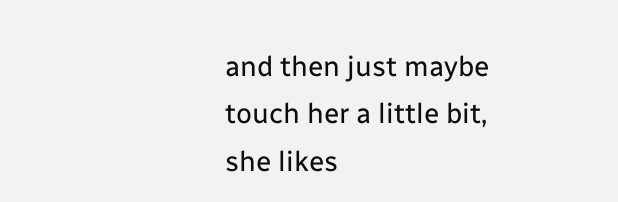and then just maybe touch her a little bit, she likes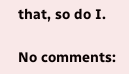that, so do I.

No comments: